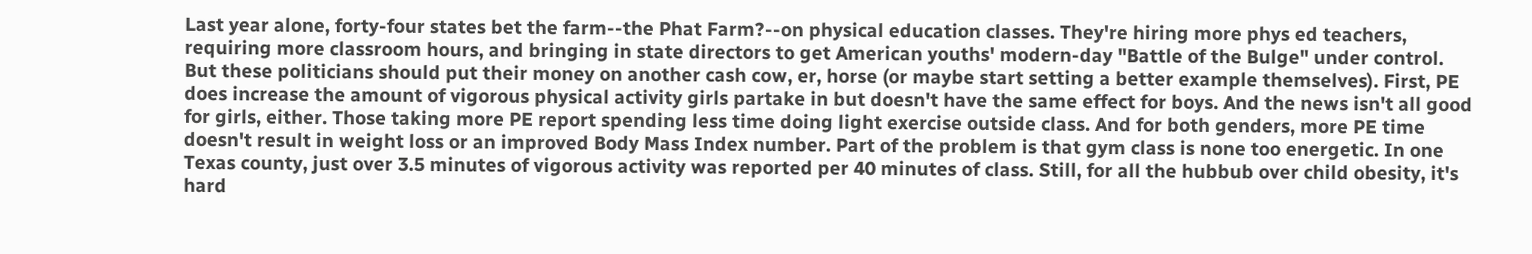Last year alone, forty-four states bet the farm--the Phat Farm?--on physical education classes. They're hiring more phys ed teachers, requiring more classroom hours, and bringing in state directors to get American youths' modern-day "Battle of the Bulge" under control. But these politicians should put their money on another cash cow, er, horse (or maybe start setting a better example themselves). First, PE does increase the amount of vigorous physical activity girls partake in but doesn't have the same effect for boys. And the news isn't all good for girls, either. Those taking more PE report spending less time doing light exercise outside class. And for both genders, more PE time doesn't result in weight loss or an improved Body Mass Index number. Part of the problem is that gym class is none too energetic. In one Texas county, just over 3.5 minutes of vigorous activity was reported per 40 minutes of class. Still, for all the hubbub over child obesity, it's hard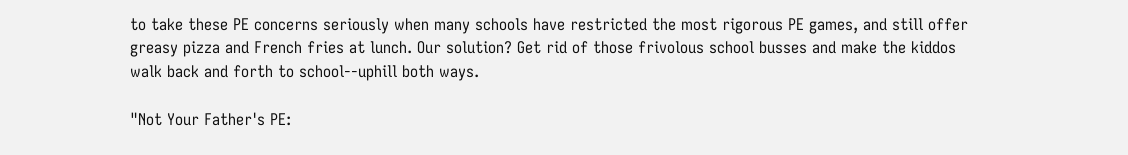to take these PE concerns seriously when many schools have restricted the most rigorous PE games, and still offer greasy pizza and French fries at lunch. Our solution? Get rid of those frivolous school busses and make the kiddos walk back and forth to school--uphill both ways.

"Not Your Father's PE: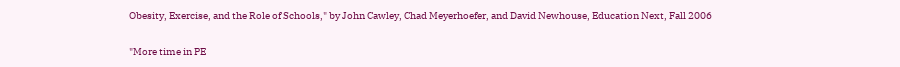Obesity, Exercise, and the Role of Schools," by John Cawley, Chad Meyerhoefer, and David Newhouse, Education Next, Fall 2006

"More time in PE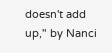doesn't add up," by Nanci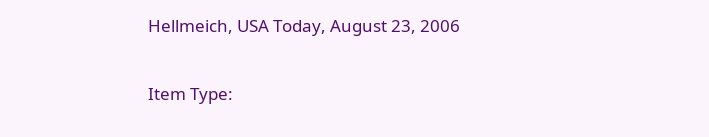Hellmeich, USA Today, August 23, 2006

Item Type: